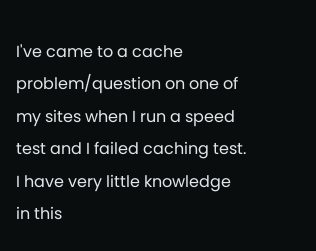I've came to a cache problem/question on one of my sites when I run a speed test and I failed caching test. I have very little knowledge in this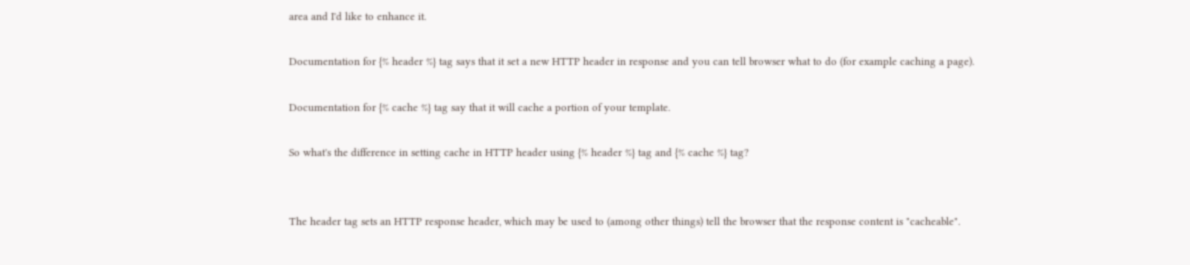area and I'd like to enhance it.

Documentation for {% header %} tag says that it set a new HTTP header in response and you can tell browser what to do (for example caching a page).

Documentation for {% cache %} tag say that it will cache a portion of your template.

So what's the difference in setting cache in HTTP header using {% header %} tag and {% cache %} tag?


The header tag sets an HTTP response header, which may be used to (among other things) tell the browser that the response content is "cacheable".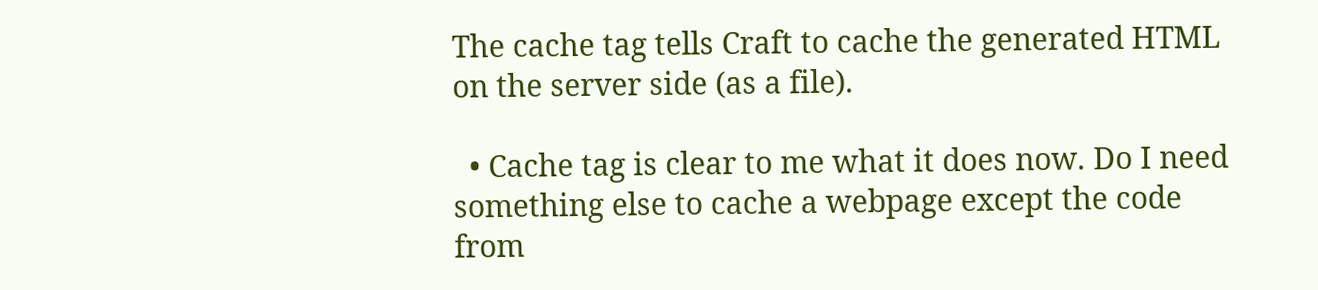The cache tag tells Craft to cache the generated HTML on the server side (as a file).

  • Cache tag is clear to me what it does now. Do I need something else to cache a webpage except the code from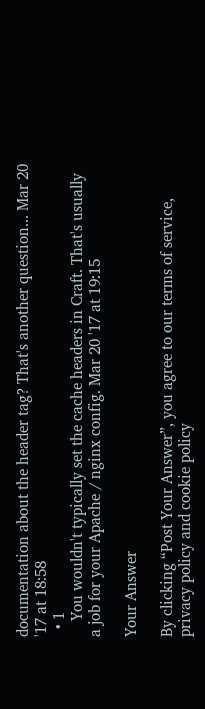documentation about the header tag? That's another question... Mar 20 '17 at 18:58
  • 1
    You wouldn't typically set the cache headers in Craft. That's usually a job for your Apache / nginx config. Mar 20 '17 at 19:15

Your Answer

By clicking “Post Your Answer”, you agree to our terms of service, privacy policy and cookie policy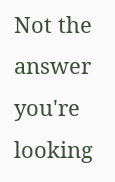Not the answer you're looking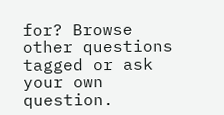for? Browse other questions tagged or ask your own question.